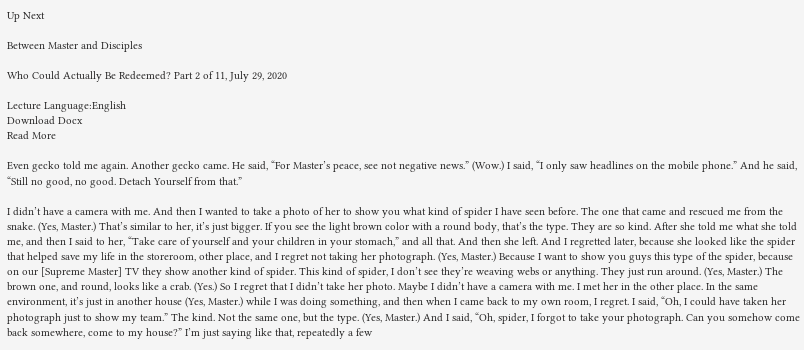Up Next

Between Master and Disciples

Who Could Actually Be Redeemed? Part 2 of 11, July 29, 2020

Lecture Language:English
Download Docx
Read More

Even gecko told me again. Another gecko came. He said, “For Master’s peace, see not negative news.” (Wow.) I said, “I only saw headlines on the mobile phone.” And he said, “Still no good, no good. Detach Yourself from that.”

I didn’t have a camera with me. And then I wanted to take a photo of her to show you what kind of spider I have seen before. The one that came and rescued me from the snake. (Yes, Master.) That’s similar to her, it’s just bigger. If you see the light brown color with a round body, that’s the type. They are so kind. After she told me what she told me, and then I said to her, “Take care of yourself and your children in your stomach,” and all that. And then she left. And I regretted later, because she looked like the spider that helped save my life in the storeroom, other place, and I regret not taking her photograph. (Yes, Master.) Because I want to show you guys this type of the spider, because on our [Supreme Master] TV they show another kind of spider. This kind of spider, I don’t see they’re weaving webs or anything. They just run around. (Yes, Master.) The brown one, and round, looks like a crab. (Yes.) So I regret that I didn’t take her photo. Maybe I didn’t have a camera with me. I met her in the other place. In the same environment, it’s just in another house (Yes, Master.) while I was doing something, and then when I came back to my own room, I regret. I said, “Oh, I could have taken her photograph just to show my team.” The kind. Not the same one, but the type. (Yes, Master.) And I said, “Oh, spider, I forgot to take your photograph. Can you somehow come back somewhere, come to my house?” I’m just saying like that, repeatedly a few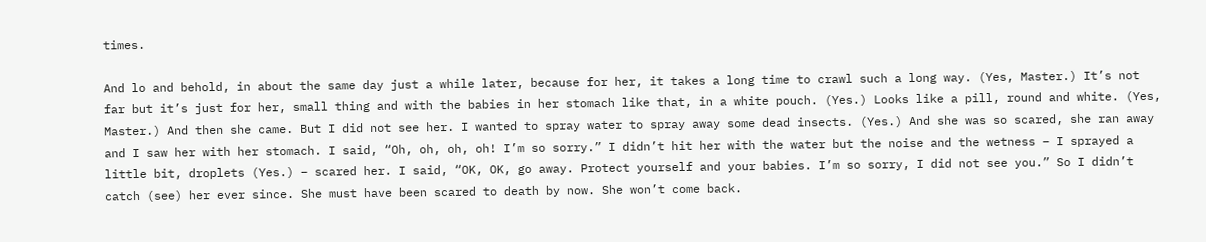times.

And lo and behold, in about the same day just a while later, because for her, it takes a long time to crawl such a long way. (Yes, Master.) It’s not far but it’s just for her, small thing and with the babies in her stomach like that, in a white pouch. (Yes.) Looks like a pill, round and white. (Yes, Master.) And then she came. But I did not see her. I wanted to spray water to spray away some dead insects. (Yes.) And she was so scared, she ran away and I saw her with her stomach. I said, “Oh, oh, oh, oh! I’m so sorry.” I didn’t hit her with the water but the noise and the wetness – I sprayed a little bit, droplets (Yes.) − scared her. I said, “OK, OK, go away. Protect yourself and your babies. I’m so sorry, I did not see you.” So I didn’t catch (see) her ever since. She must have been scared to death by now. She won’t come back.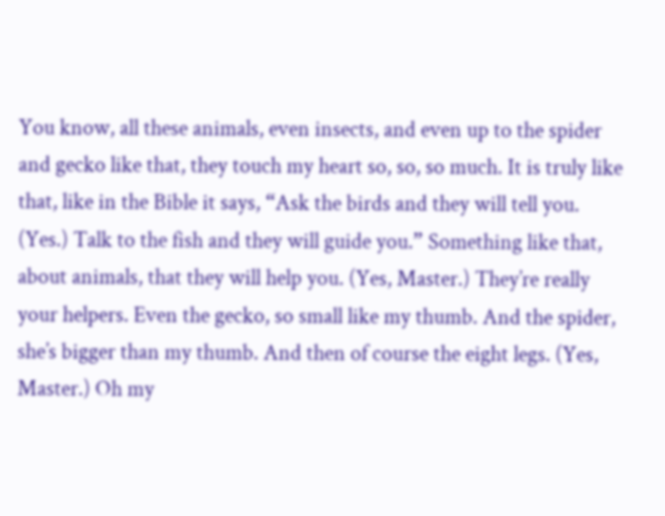You know, all these animals, even insects, and even up to the spider and gecko like that, they touch my heart so, so, so much. It is truly like that, like in the Bible it says, “Ask the birds and they will tell you. (Yes.) Talk to the fish and they will guide you.” Something like that, about animals, that they will help you. (Yes, Master.) They’re really your helpers. Even the gecko, so small like my thumb. And the spider, she’s bigger than my thumb. And then of course the eight legs. (Yes, Master.) Oh my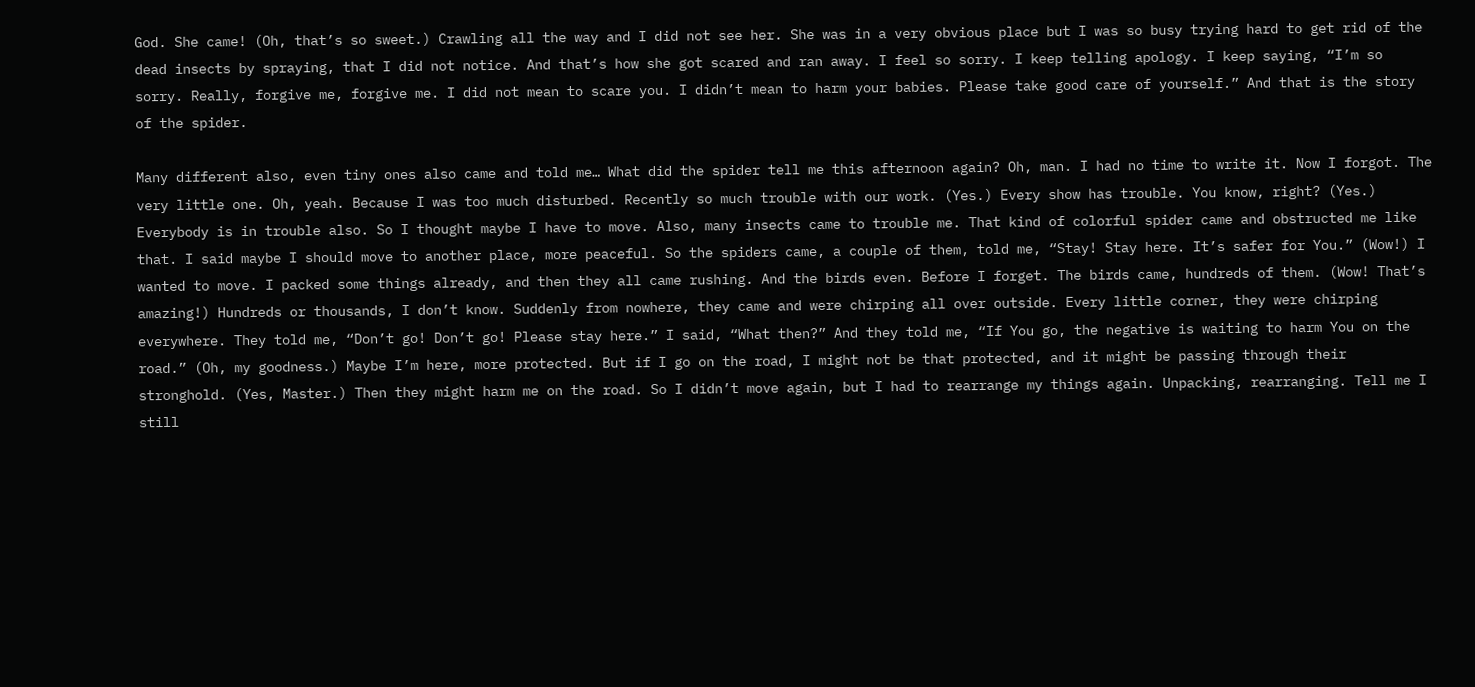God. She came! (Oh, that’s so sweet.) Crawling all the way and I did not see her. She was in a very obvious place but I was so busy trying hard to get rid of the dead insects by spraying, that I did not notice. And that’s how she got scared and ran away. I feel so sorry. I keep telling apology. I keep saying, “I’m so sorry. Really, forgive me, forgive me. I did not mean to scare you. I didn’t mean to harm your babies. Please take good care of yourself.” And that is the story of the spider.

Many different also, even tiny ones also came and told me… What did the spider tell me this afternoon again? Oh, man. I had no time to write it. Now I forgot. The very little one. Oh, yeah. Because I was too much disturbed. Recently so much trouble with our work. (Yes.) Every show has trouble. You know, right? (Yes.) Everybody is in trouble also. So I thought maybe I have to move. Also, many insects came to trouble me. That kind of colorful spider came and obstructed me like that. I said maybe I should move to another place, more peaceful. So the spiders came, a couple of them, told me, “Stay! Stay here. It’s safer for You.” (Wow!) I wanted to move. I packed some things already, and then they all came rushing. And the birds even. Before I forget. The birds came, hundreds of them. (Wow! That’s amazing!) Hundreds or thousands, I don’t know. Suddenly from nowhere, they came and were chirping all over outside. Every little corner, they were chirping everywhere. They told me, “Don’t go! Don’t go! Please stay here.” I said, “What then?” And they told me, “If You go, the negative is waiting to harm You on the road.” (Oh, my goodness.) Maybe I’m here, more protected. But if I go on the road, I might not be that protected, and it might be passing through their stronghold. (Yes, Master.) Then they might harm me on the road. So I didn’t move again, but I had to rearrange my things again. Unpacking, rearranging. Tell me I still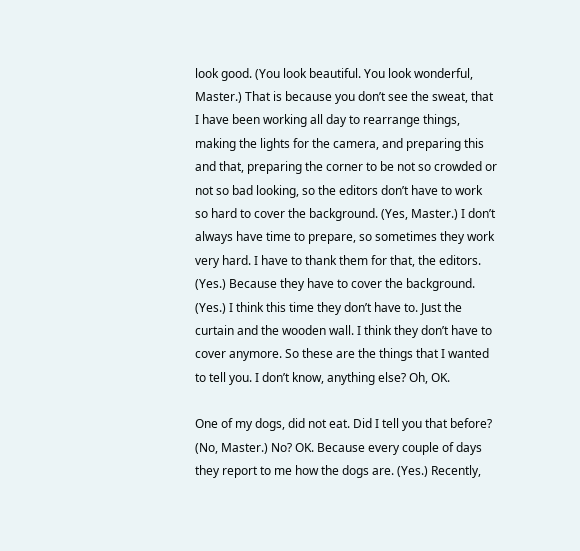look good. (You look beautiful. You look wonderful, Master.) That is because you don’t see the sweat, that I have been working all day to rearrange things, making the lights for the camera, and preparing this and that, preparing the corner to be not so crowded or not so bad looking, so the editors don’t have to work so hard to cover the background. (Yes, Master.) I don’t always have time to prepare, so sometimes they work very hard. I have to thank them for that, the editors. (Yes.) Because they have to cover the background. (Yes.) I think this time they don’t have to. Just the curtain and the wooden wall. I think they don’t have to cover anymore. So these are the things that I wanted to tell you. I don’t know, anything else? Oh, OK.

One of my dogs, did not eat. Did I tell you that before? (No, Master.) No? OK. Because every couple of days they report to me how the dogs are. (Yes.) Recently,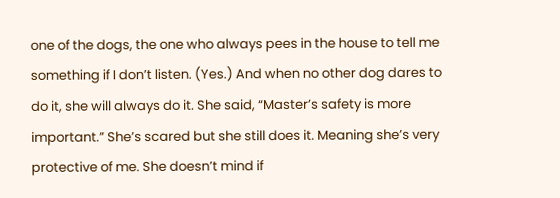one of the dogs, the one who always pees in the house to tell me something if I don’t listen. (Yes.) And when no other dog dares to do it, she will always do it. She said, “Master’s safety is more important.” She’s scared but she still does it. Meaning she’s very protective of me. She doesn’t mind if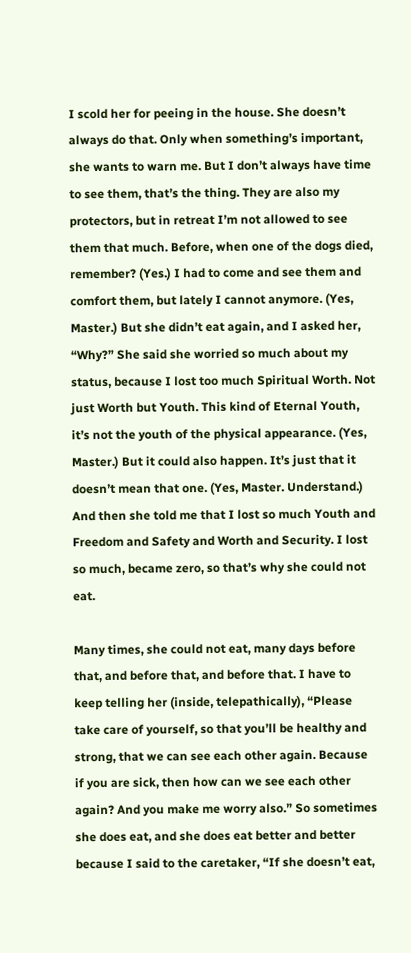I scold her for peeing in the house. She doesn’t always do that. Only when something’s important, she wants to warn me. But I don’t always have time to see them, that’s the thing. They are also my protectors, but in retreat I’m not allowed to see them that much. Before, when one of the dogs died, remember? (Yes.) I had to come and see them and comfort them, but lately I cannot anymore. (Yes, Master.) But she didn’t eat again, and I asked her, “Why?” She said she worried so much about my status, because I lost too much Spiritual Worth. Not just Worth but Youth. This kind of Eternal Youth, it’s not the youth of the physical appearance. (Yes, Master.) But it could also happen. It’s just that it doesn’t mean that one. (Yes, Master. Understand.) And then she told me that I lost so much Youth and Freedom and Safety and Worth and Security. I lost so much, became zero, so that’s why she could not eat.

Many times, she could not eat, many days before that, and before that, and before that. I have to keep telling her (inside, telepathically), “Please take care of yourself, so that you’ll be healthy and strong, that we can see each other again. Because if you are sick, then how can we see each other again? And you make me worry also.” So sometimes she does eat, and she does eat better and better because I said to the caretaker, “If she doesn’t eat,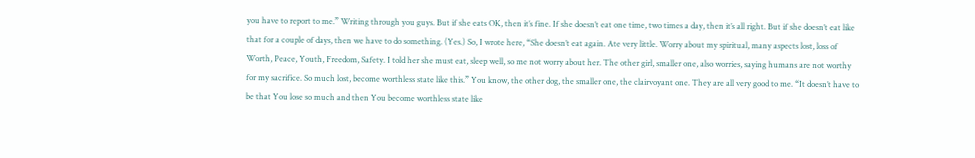you have to report to me.” Writing through you guys. But if she eats OK, then it’s fine. If she doesn’t eat one time, two times a day, then it’s all right. But if she doesn’t eat like that for a couple of days, then we have to do something. (Yes.) So, I wrote here, “She doesn’t eat again. Ate very little. Worry about my spiritual, many aspects lost, loss of Worth, Peace, Youth, Freedom, Safety. I told her she must eat, sleep well, so me not worry about her. The other girl, smaller one, also worries, saying humans are not worthy for my sacrifice. So much lost, become worthless state like this.” You know, the other dog, the smaller one, the clairvoyant one. They are all very good to me. “It doesn’t have to be that You lose so much and then You become worthless state like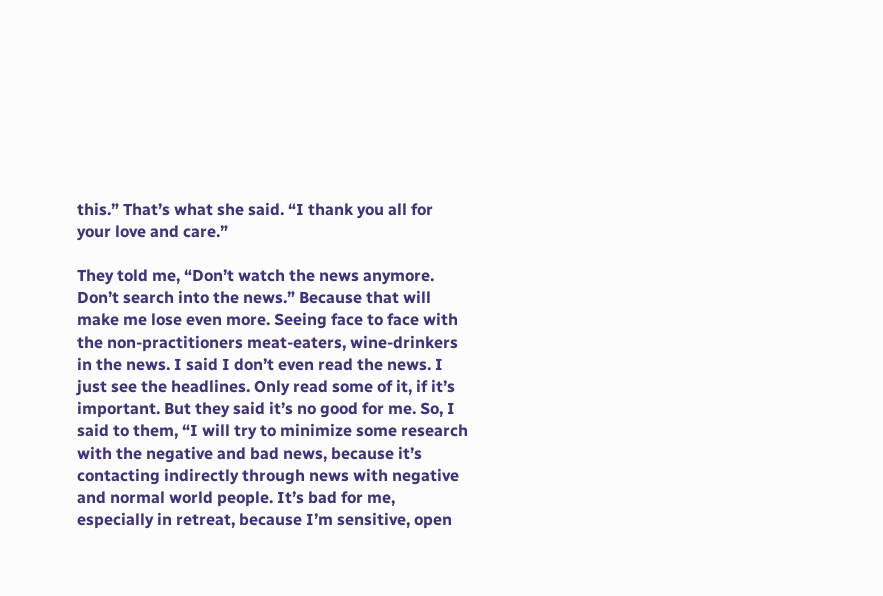this.” That’s what she said. “I thank you all for your love and care.”

They told me, “Don’t watch the news anymore. Don’t search into the news.” Because that will make me lose even more. Seeing face to face with the non-practitioners meat-eaters, wine-drinkers in the news. I said I don’t even read the news. I just see the headlines. Only read some of it, if it’s important. But they said it’s no good for me. So, I said to them, “I will try to minimize some research with the negative and bad news, because it’s contacting indirectly through news with negative and normal world people. It’s bad for me, especially in retreat, because I’m sensitive, open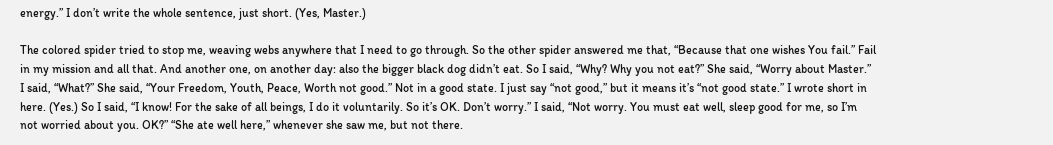energy.” I don’t write the whole sentence, just short. (Yes, Master.)

The colored spider tried to stop me, weaving webs anywhere that I need to go through. So the other spider answered me that, “Because that one wishes You fail.” Fail in my mission and all that. And another one, on another day: also the bigger black dog didn’t eat. So I said, “Why? Why you not eat?” She said, “Worry about Master.” I said, “What?” She said, “Your Freedom, Youth, Peace, Worth not good.” Not in a good state. I just say “not good,” but it means it’s “not good state.” I wrote short in here. (Yes.) So I said, “I know! For the sake of all beings, I do it voluntarily. So it’s OK. Don’t worry.” I said, “Not worry. You must eat well, sleep good for me, so I’m not worried about you. OK?” “She ate well here,” whenever she saw me, but not there.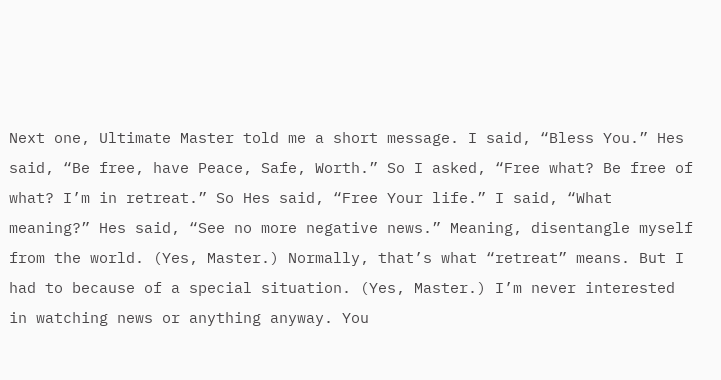Next one, Ultimate Master told me a short message. I said, “Bless You.” Hes said, “Be free, have Peace, Safe, Worth.” So I asked, “Free what? Be free of what? I’m in retreat.” So Hes said, “Free Your life.” I said, “What meaning?” Hes said, “See no more negative news.” Meaning, disentangle myself from the world. (Yes, Master.) Normally, that’s what “retreat” means. But I had to because of a special situation. (Yes, Master.) I’m never interested in watching news or anything anyway. You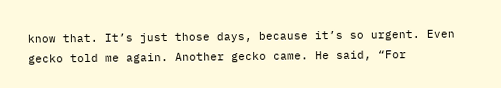know that. It’s just those days, because it’s so urgent. Even gecko told me again. Another gecko came. He said, “For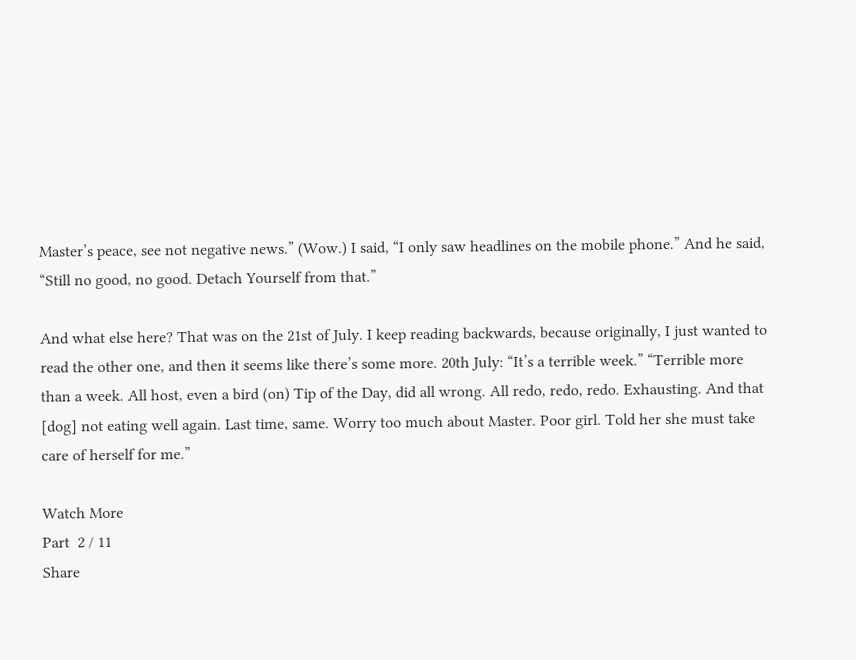Master’s peace, see not negative news.” (Wow.) I said, “I only saw headlines on the mobile phone.” And he said, “Still no good, no good. Detach Yourself from that.”

And what else here? That was on the 21st of July. I keep reading backwards, because originally, I just wanted to read the other one, and then it seems like there’s some more. 20th July: “It’s a terrible week.” “Terrible more than a week. All host, even a bird (on) Tip of the Day, did all wrong. All redo, redo, redo. Exhausting. And that [dog] not eating well again. Last time, same. Worry too much about Master. Poor girl. Told her she must take care of herself for me.”

Watch More
Part  2 / 11
Share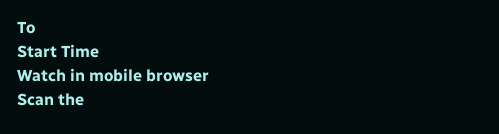To
Start Time
Watch in mobile browser
Scan the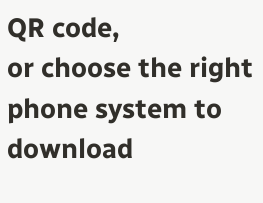QR code,
or choose the right phone system to download